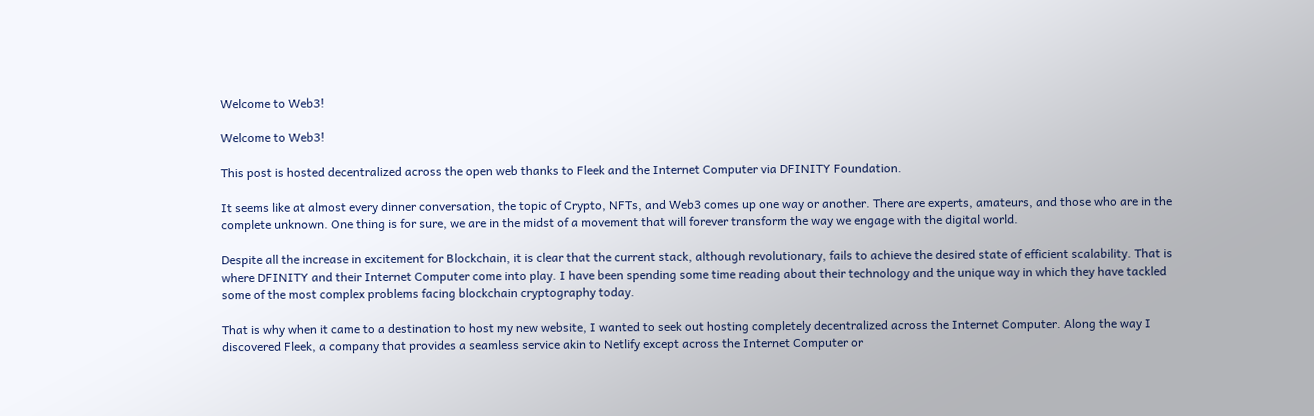Welcome to Web3!

Welcome to Web3!

This post is hosted decentralized across the open web thanks to Fleek and the Internet Computer via DFINITY Foundation.

It seems like at almost every dinner conversation, the topic of Crypto, NFTs, and Web3 comes up one way or another. There are experts, amateurs, and those who are in the complete unknown. One thing is for sure, we are in the midst of a movement that will forever transform the way we engage with the digital world.

Despite all the increase in excitement for Blockchain, it is clear that the current stack, although revolutionary, fails to achieve the desired state of efficient scalability. That is where DFINITY and their Internet Computer come into play. I have been spending some time reading about their technology and the unique way in which they have tackled some of the most complex problems facing blockchain cryptography today.

That is why when it came to a destination to host my new website, I wanted to seek out hosting completely decentralized across the Internet Computer. Along the way I discovered Fleek, a company that provides a seamless service akin to Netlify except across the Internet Computer or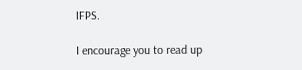IFPS.

I encourage you to read up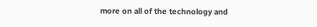more on all of the technology and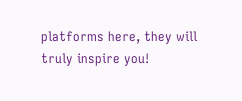platforms here, they will truly inspire you!